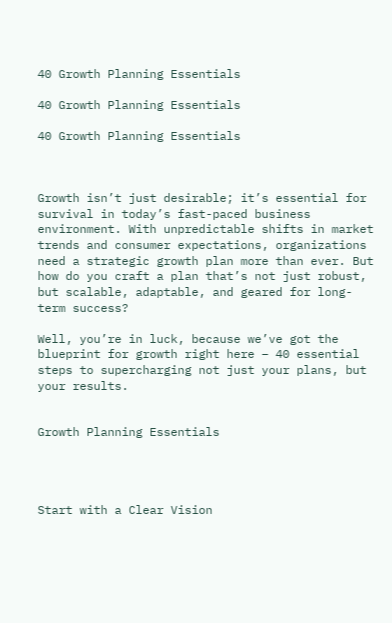40 Growth Planning Essentials

40 Growth Planning Essentials

40 Growth Planning Essentials



Growth isn’t just desirable; it’s essential for survival in today’s fast-paced business environment. With unpredictable shifts in market trends and consumer expectations, organizations need a strategic growth plan more than ever. But how do you craft a plan that’s not just robust, but scalable, adaptable, and geared for long-term success?

Well, you’re in luck, because we’ve got the blueprint for growth right here – 40 essential steps to supercharging not just your plans, but your results.


Growth Planning Essentials




Start with a Clear Vision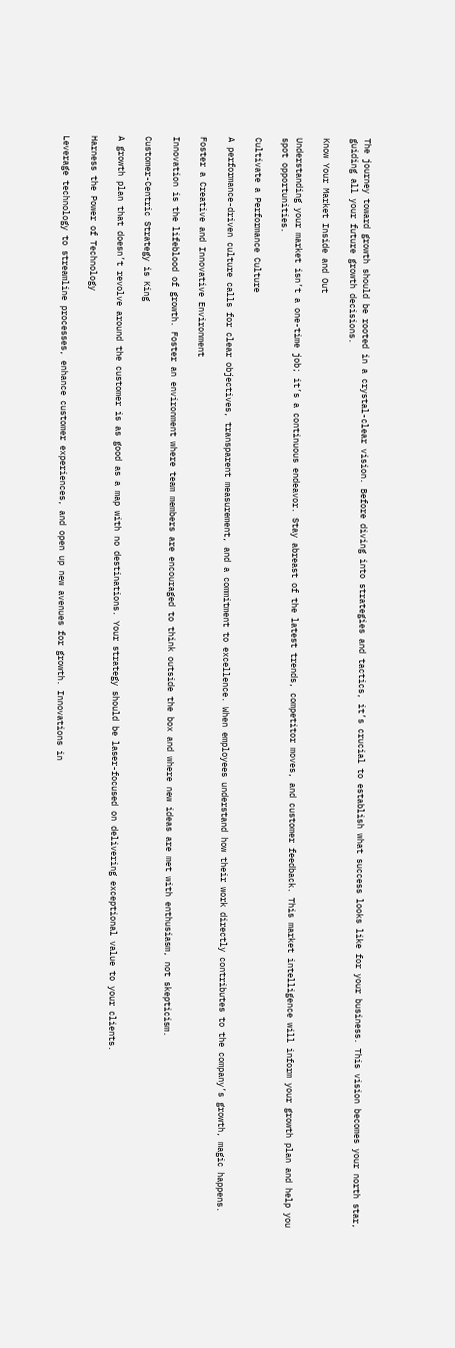The journey toward growth should be rooted in a crystal-clear vision. Before diving into strategies and tactics, it’s crucial to establish what success looks like for your business. This vision becomes your north star, guiding all your future growth decisions.

Know Your Market Inside and Out

Understanding your market isn’t a one-time job; it’s a continuous endeavor. Stay abreast of the latest trends, competitor moves, and customer feedback. This market intelligence will inform your growth plan and help you spot opportunities.

Cultivate a Performance Culture

A performance-driven culture calls for clear objectives, transparent measurement, and a commitment to excellence. When employees understand how their work directly contributes to the company’s growth, magic happens.

Foster a Creative and Innovative Environment

Innovation is the lifeblood of growth. Foster an environment where team members are encouraged to think outside the box and where new ideas are met with enthusiasm, not skepticism.

Customer-Centric Strategy is King

A growth plan that doesn’t revolve around the customer is as good as a map with no destinations. Your strategy should be laser-focused on delivering exceptional value to your clients.

Harness the Power of Technology

Leverage technology to streamline processes, enhance customer experiences, and open up new avenues for growth. Innovations in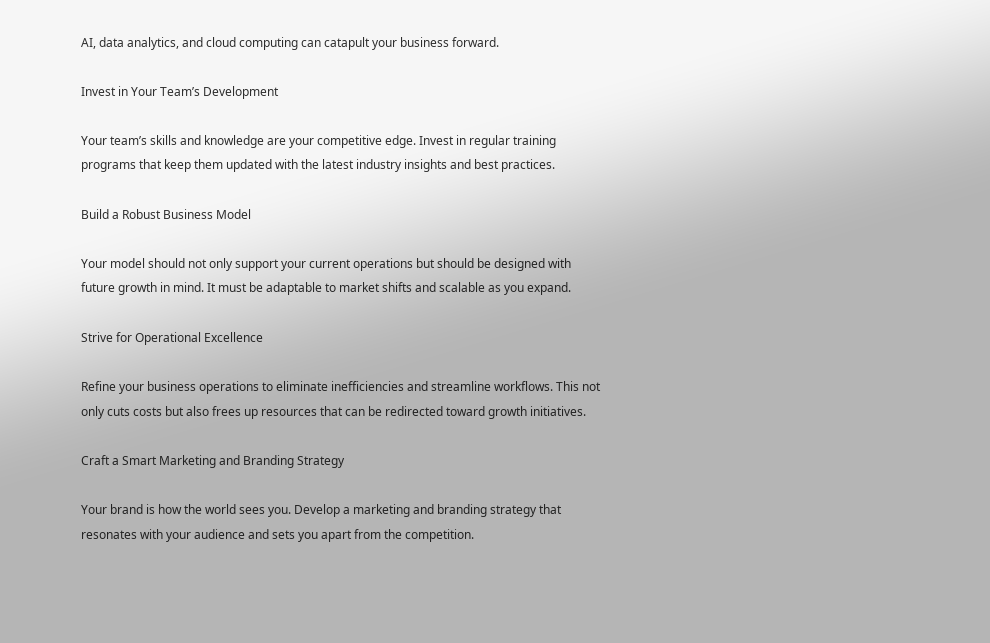AI, data analytics, and cloud computing can catapult your business forward.

Invest in Your Team’s Development

Your team’s skills and knowledge are your competitive edge. Invest in regular training programs that keep them updated with the latest industry insights and best practices.

Build a Robust Business Model

Your model should not only support your current operations but should be designed with future growth in mind. It must be adaptable to market shifts and scalable as you expand.

Strive for Operational Excellence

Refine your business operations to eliminate inefficiencies and streamline workflows. This not only cuts costs but also frees up resources that can be redirected toward growth initiatives.

Craft a Smart Marketing and Branding Strategy

Your brand is how the world sees you. Develop a marketing and branding strategy that resonates with your audience and sets you apart from the competition.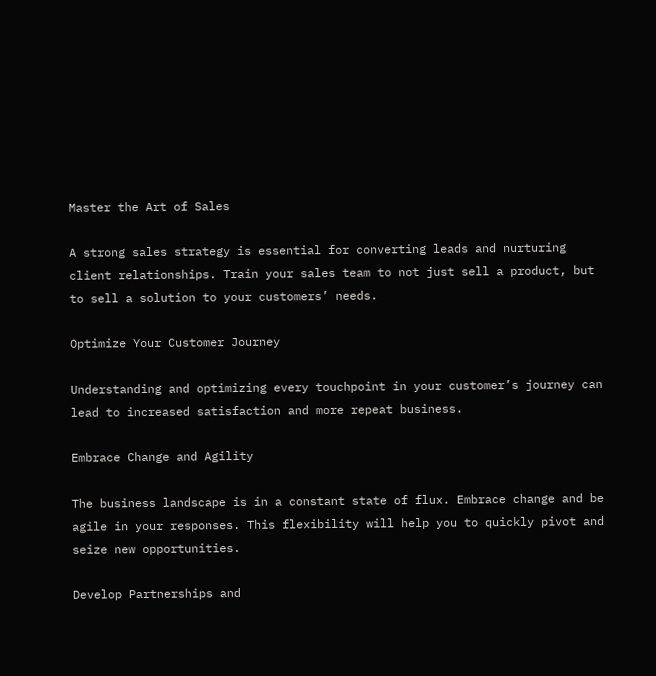Master the Art of Sales

A strong sales strategy is essential for converting leads and nurturing client relationships. Train your sales team to not just sell a product, but to sell a solution to your customers’ needs.

Optimize Your Customer Journey

Understanding and optimizing every touchpoint in your customer’s journey can lead to increased satisfaction and more repeat business.

Embrace Change and Agility

The business landscape is in a constant state of flux. Embrace change and be agile in your responses. This flexibility will help you to quickly pivot and seize new opportunities.

Develop Partnerships and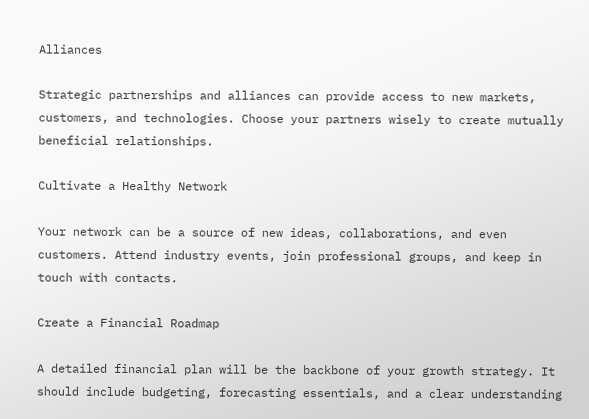Alliances

Strategic partnerships and alliances can provide access to new markets, customers, and technologies. Choose your partners wisely to create mutually beneficial relationships.

Cultivate a Healthy Network

Your network can be a source of new ideas, collaborations, and even customers. Attend industry events, join professional groups, and keep in touch with contacts.

Create a Financial Roadmap

A detailed financial plan will be the backbone of your growth strategy. It should include budgeting, forecasting essentials, and a clear understanding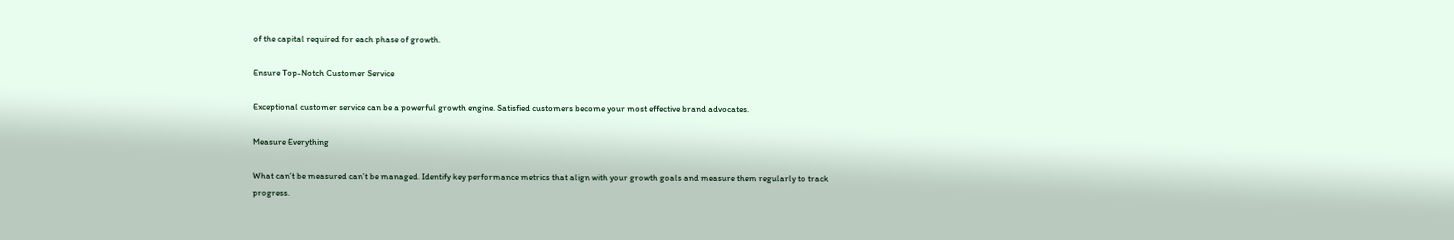of the capital required for each phase of growth.

Ensure Top-Notch Customer Service

Exceptional customer service can be a powerful growth engine. Satisfied customers become your most effective brand advocates.

Measure Everything

What can’t be measured can’t be managed. Identify key performance metrics that align with your growth goals and measure them regularly to track progress.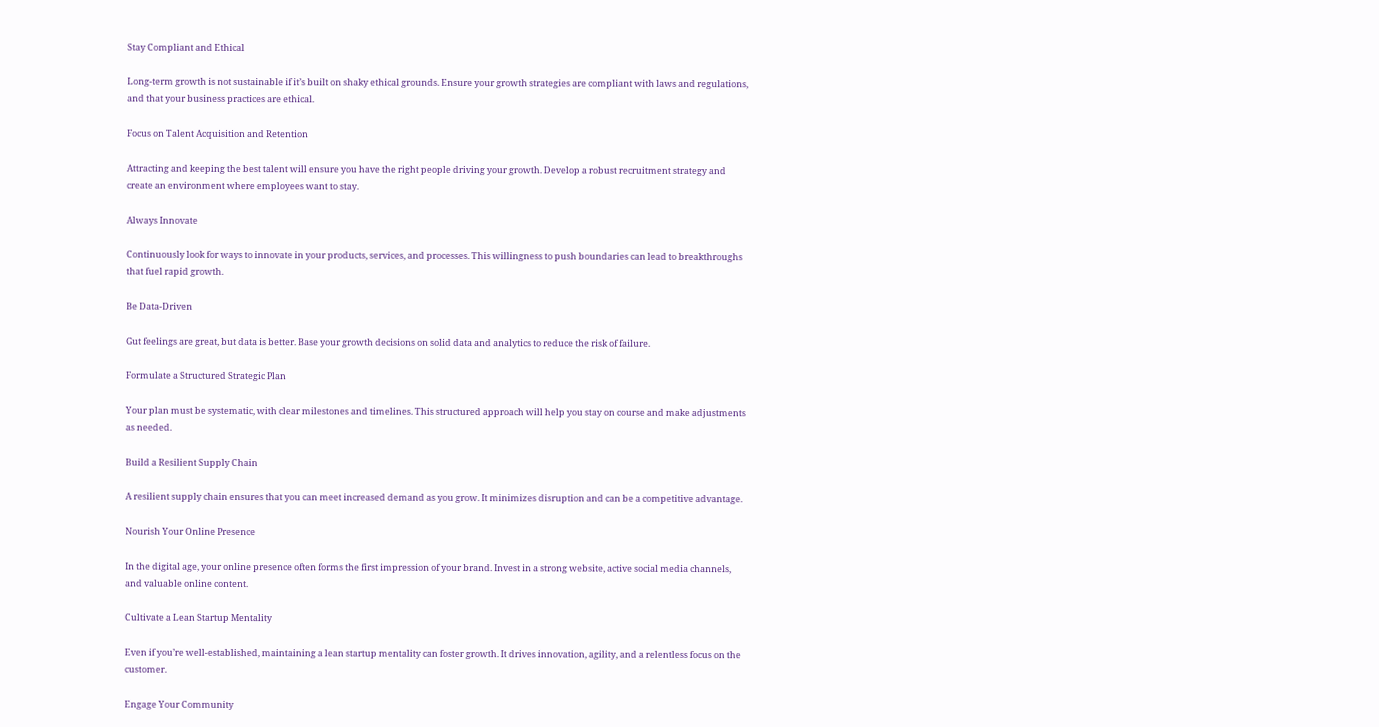Stay Compliant and Ethical

Long-term growth is not sustainable if it’s built on shaky ethical grounds. Ensure your growth strategies are compliant with laws and regulations, and that your business practices are ethical.

Focus on Talent Acquisition and Retention

Attracting and keeping the best talent will ensure you have the right people driving your growth. Develop a robust recruitment strategy and create an environment where employees want to stay.

Always Innovate

Continuously look for ways to innovate in your products, services, and processes. This willingness to push boundaries can lead to breakthroughs that fuel rapid growth.

Be Data-Driven

Gut feelings are great, but data is better. Base your growth decisions on solid data and analytics to reduce the risk of failure.

Formulate a Structured Strategic Plan

Your plan must be systematic, with clear milestones and timelines. This structured approach will help you stay on course and make adjustments as needed.

Build a Resilient Supply Chain

A resilient supply chain ensures that you can meet increased demand as you grow. It minimizes disruption and can be a competitive advantage.

Nourish Your Online Presence

In the digital age, your online presence often forms the first impression of your brand. Invest in a strong website, active social media channels, and valuable online content.

Cultivate a Lean Startup Mentality

Even if you’re well-established, maintaining a lean startup mentality can foster growth. It drives innovation, agility, and a relentless focus on the customer.

Engage Your Community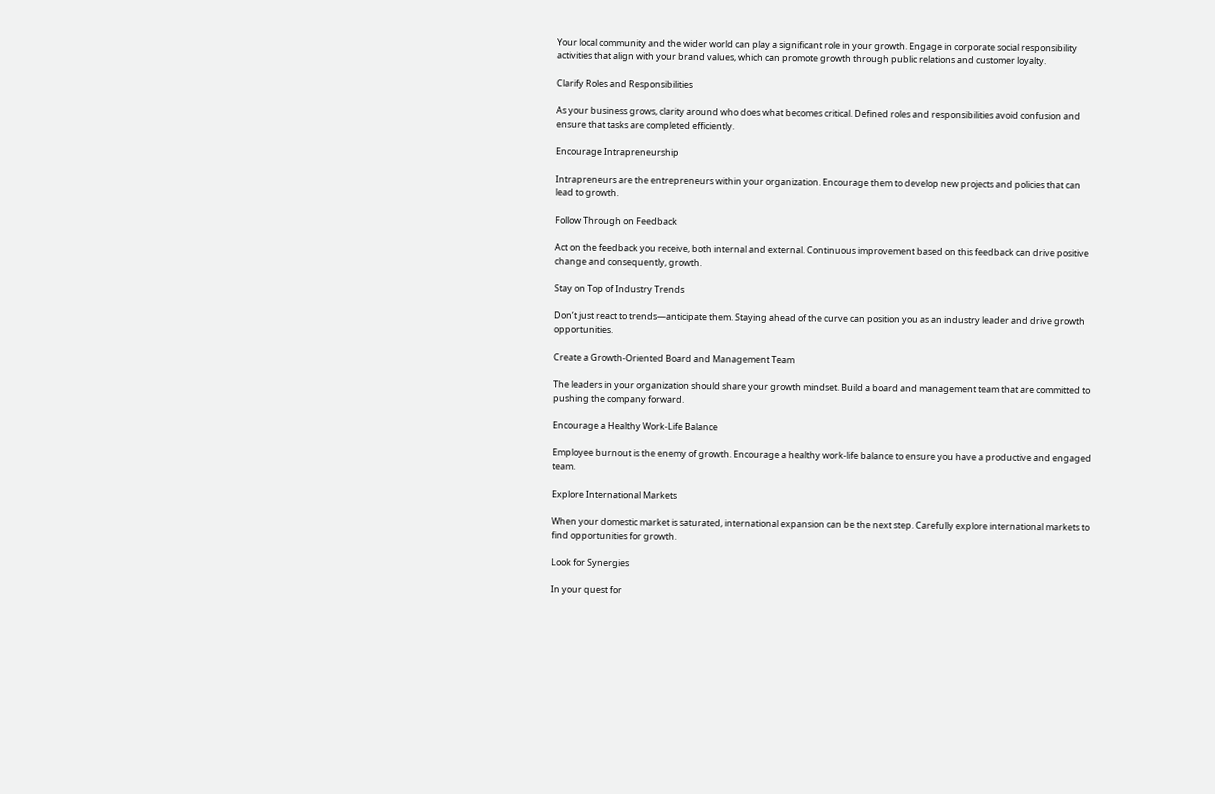Your local community and the wider world can play a significant role in your growth. Engage in corporate social responsibility activities that align with your brand values, which can promote growth through public relations and customer loyalty.

Clarify Roles and Responsibilities

As your business grows, clarity around who does what becomes critical. Defined roles and responsibilities avoid confusion and ensure that tasks are completed efficiently.

Encourage Intrapreneurship

Intrapreneurs are the entrepreneurs within your organization. Encourage them to develop new projects and policies that can lead to growth.

Follow Through on Feedback

Act on the feedback you receive, both internal and external. Continuous improvement based on this feedback can drive positive change and consequently, growth.

Stay on Top of Industry Trends

Don’t just react to trends—anticipate them. Staying ahead of the curve can position you as an industry leader and drive growth opportunities.

Create a Growth-Oriented Board and Management Team

The leaders in your organization should share your growth mindset. Build a board and management team that are committed to pushing the company forward.

Encourage a Healthy Work-Life Balance

Employee burnout is the enemy of growth. Encourage a healthy work-life balance to ensure you have a productive and engaged team.

Explore International Markets

When your domestic market is saturated, international expansion can be the next step. Carefully explore international markets to find opportunities for growth.

Look for Synergies

In your quest for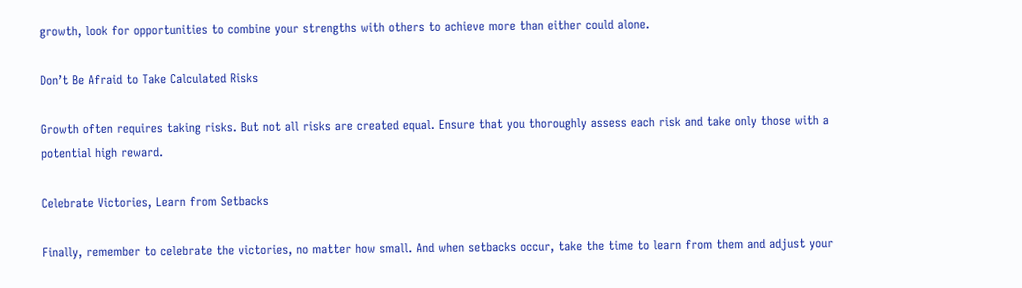growth, look for opportunities to combine your strengths with others to achieve more than either could alone.

Don’t Be Afraid to Take Calculated Risks

Growth often requires taking risks. But not all risks are created equal. Ensure that you thoroughly assess each risk and take only those with a potential high reward.

Celebrate Victories, Learn from Setbacks

Finally, remember to celebrate the victories, no matter how small. And when setbacks occur, take the time to learn from them and adjust your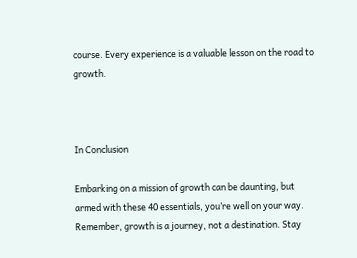course. Every experience is a valuable lesson on the road to growth.



In Conclusion

Embarking on a mission of growth can be daunting, but armed with these 40 essentials, you’re well on your way. Remember, growth is a journey, not a destination. Stay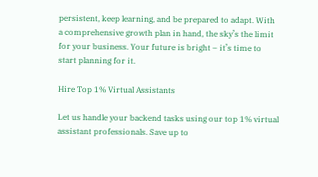persistent, keep learning, and be prepared to adapt. With a comprehensive growth plan in hand, the sky’s the limit for your business. Your future is bright – it’s time to start planning for it.

Hire Top 1% Virtual Assistants

Let us handle your backend tasks using our top 1% virtual assistant professionals. Save up to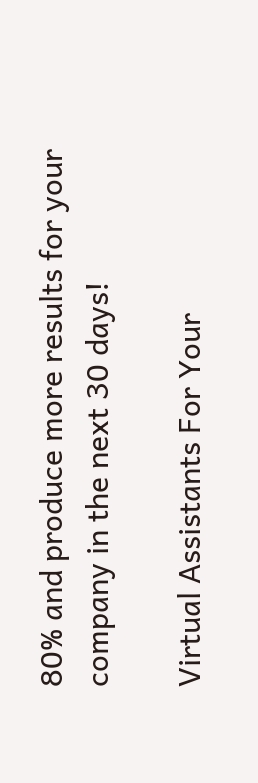80% and produce more results for your company in the next 30 days!

Virtual Assistants For Your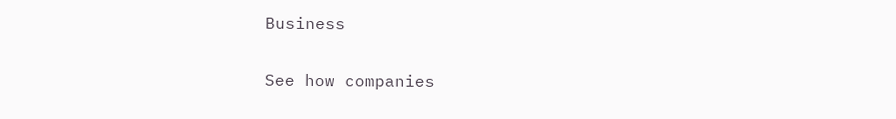Business

See how companies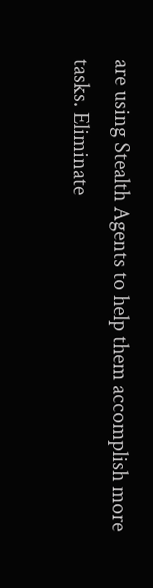are using Stealth Agents to help them accomplish more
tasks. Eliminate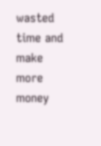wasted time and make more money